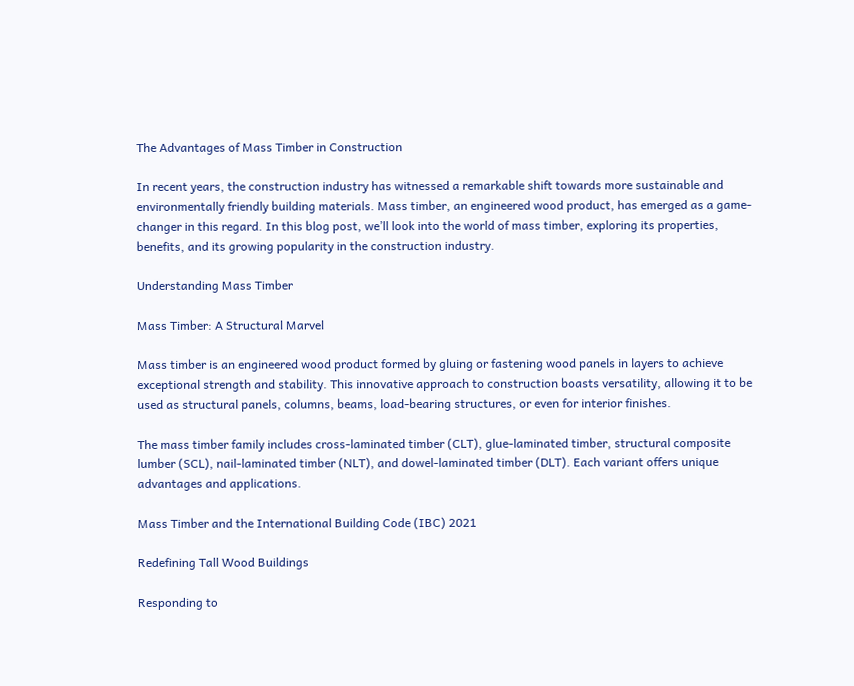The Advantages of Mass Timber in Construction

In recent years, the construction industry has witnessed a remarkable shift towards more sustainable and environmentally friendly building materials. Mass timber, an engineered wood product, has emerged as a game-changer in this regard. In this blog post, we’ll look into the world of mass timber, exploring its properties, benefits, and its growing popularity in the construction industry.

Understanding Mass Timber

Mass Timber: A Structural Marvel

Mass timber is an engineered wood product formed by gluing or fastening wood panels in layers to achieve exceptional strength and stability. This innovative approach to construction boasts versatility, allowing it to be used as structural panels, columns, beams, load-bearing structures, or even for interior finishes.

The mass timber family includes cross-laminated timber (CLT), glue-laminated timber, structural composite lumber (SCL), nail-laminated timber (NLT), and dowel-laminated timber (DLT). Each variant offers unique advantages and applications.

Mass Timber and the International Building Code (IBC) 2021

Redefining Tall Wood Buildings

Responding to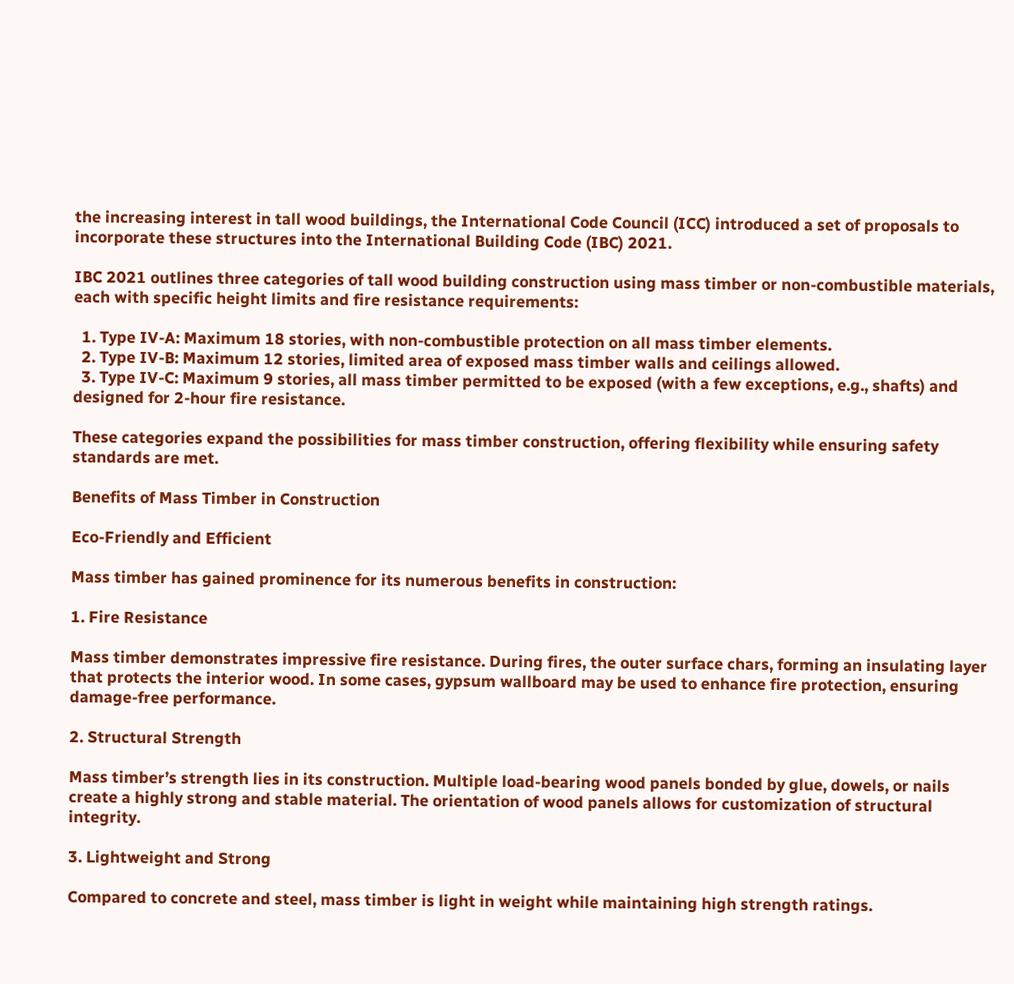the increasing interest in tall wood buildings, the International Code Council (ICC) introduced a set of proposals to incorporate these structures into the International Building Code (IBC) 2021.

IBC 2021 outlines three categories of tall wood building construction using mass timber or non-combustible materials, each with specific height limits and fire resistance requirements:

  1. Type IV-A: Maximum 18 stories, with non-combustible protection on all mass timber elements.
  2. Type IV-B: Maximum 12 stories, limited area of exposed mass timber walls and ceilings allowed.
  3. Type IV-C: Maximum 9 stories, all mass timber permitted to be exposed (with a few exceptions, e.g., shafts) and designed for 2-hour fire resistance.

These categories expand the possibilities for mass timber construction, offering flexibility while ensuring safety standards are met.

Benefits of Mass Timber in Construction

Eco-Friendly and Efficient

Mass timber has gained prominence for its numerous benefits in construction:

1. Fire Resistance

Mass timber demonstrates impressive fire resistance. During fires, the outer surface chars, forming an insulating layer that protects the interior wood. In some cases, gypsum wallboard may be used to enhance fire protection, ensuring damage-free performance.

2. Structural Strength

Mass timber’s strength lies in its construction. Multiple load-bearing wood panels bonded by glue, dowels, or nails create a highly strong and stable material. The orientation of wood panels allows for customization of structural integrity.

3. Lightweight and Strong

Compared to concrete and steel, mass timber is light in weight while maintaining high strength ratings.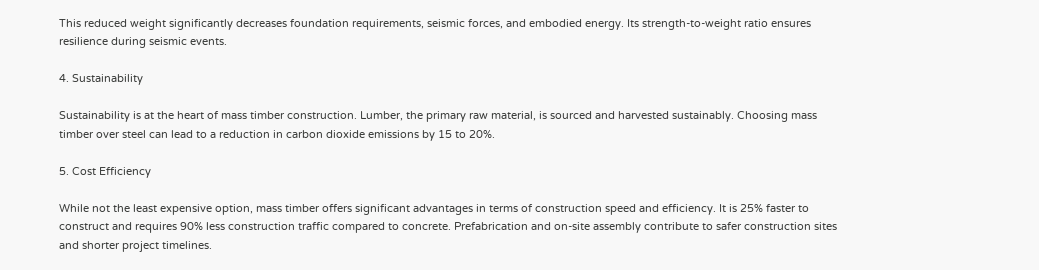This reduced weight significantly decreases foundation requirements, seismic forces, and embodied energy. Its strength-to-weight ratio ensures resilience during seismic events.

4. Sustainability

Sustainability is at the heart of mass timber construction. Lumber, the primary raw material, is sourced and harvested sustainably. Choosing mass timber over steel can lead to a reduction in carbon dioxide emissions by 15 to 20%.

5. Cost Efficiency

While not the least expensive option, mass timber offers significant advantages in terms of construction speed and efficiency. It is 25% faster to construct and requires 90% less construction traffic compared to concrete. Prefabrication and on-site assembly contribute to safer construction sites and shorter project timelines.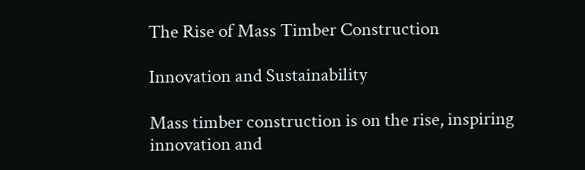The Rise of Mass Timber Construction

Innovation and Sustainability

Mass timber construction is on the rise, inspiring innovation and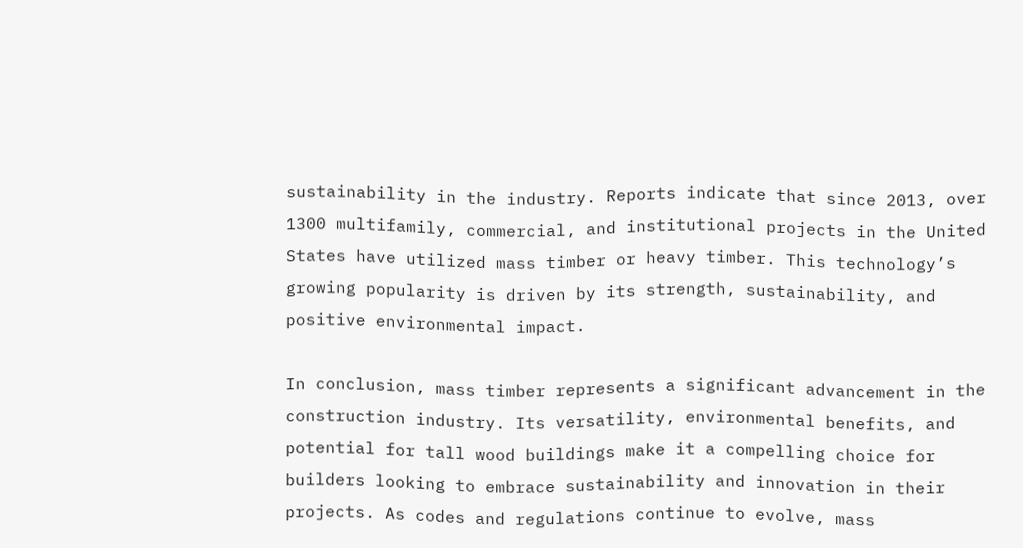sustainability in the industry. Reports indicate that since 2013, over 1300 multifamily, commercial, and institutional projects in the United States have utilized mass timber or heavy timber. This technology’s growing popularity is driven by its strength, sustainability, and positive environmental impact.

In conclusion, mass timber represents a significant advancement in the construction industry. Its versatility, environmental benefits, and potential for tall wood buildings make it a compelling choice for builders looking to embrace sustainability and innovation in their projects. As codes and regulations continue to evolve, mass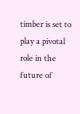timber is set to play a pivotal role in the future of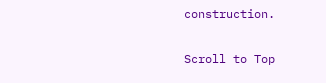construction.

Scroll to Top